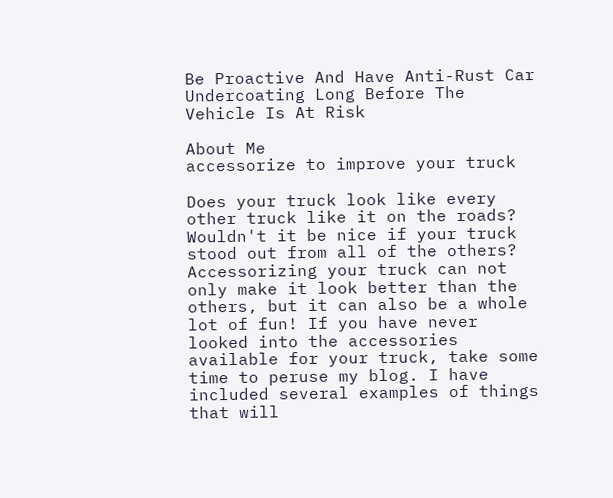Be Proactive And Have Anti-Rust Car Undercoating Long Before The Vehicle Is At Risk

About Me
accessorize to improve your truck

Does your truck look like every other truck like it on the roads? Wouldn't it be nice if your truck stood out from all of the others? Accessorizing your truck can not only make it look better than the others, but it can also be a whole lot of fun! If you have never looked into the accessories available for your truck, take some time to peruse my blog. I have included several examples of things that will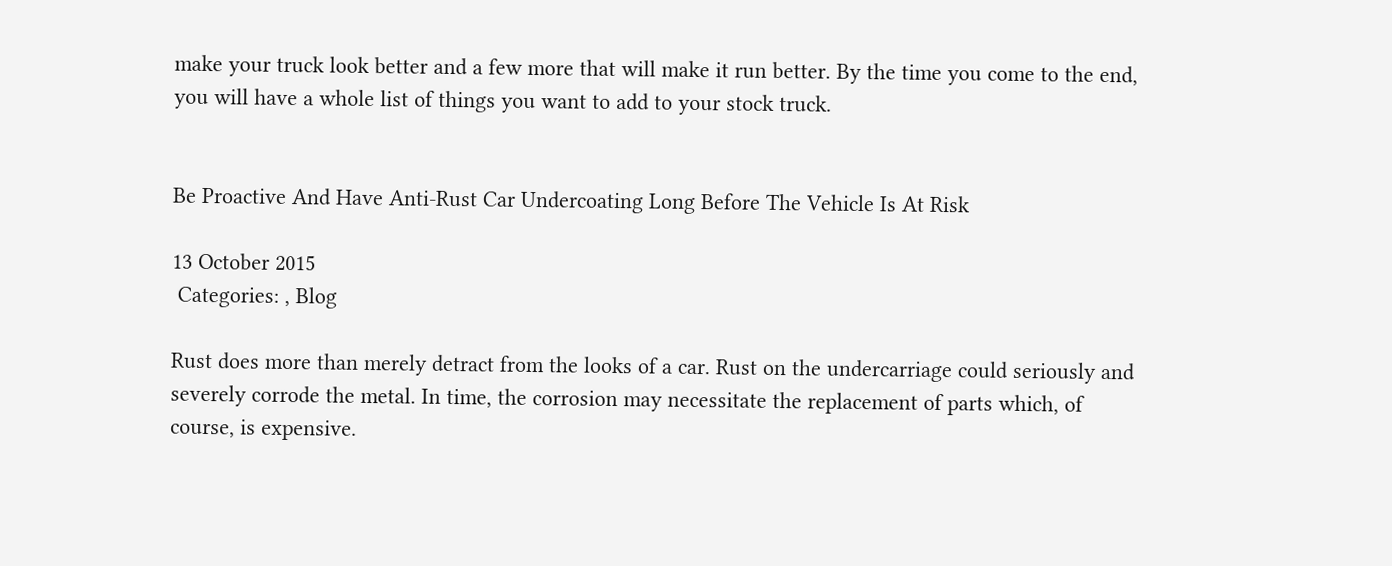make your truck look better and a few more that will make it run better. By the time you come to the end, you will have a whole list of things you want to add to your stock truck.


Be Proactive And Have Anti-Rust Car Undercoating Long Before The Vehicle Is At Risk

13 October 2015
 Categories: , Blog

Rust does more than merely detract from the looks of a car. Rust on the undercarriage could seriously and severely corrode the metal. In time, the corrosion may necessitate the replacement of parts which, of course, is expensive.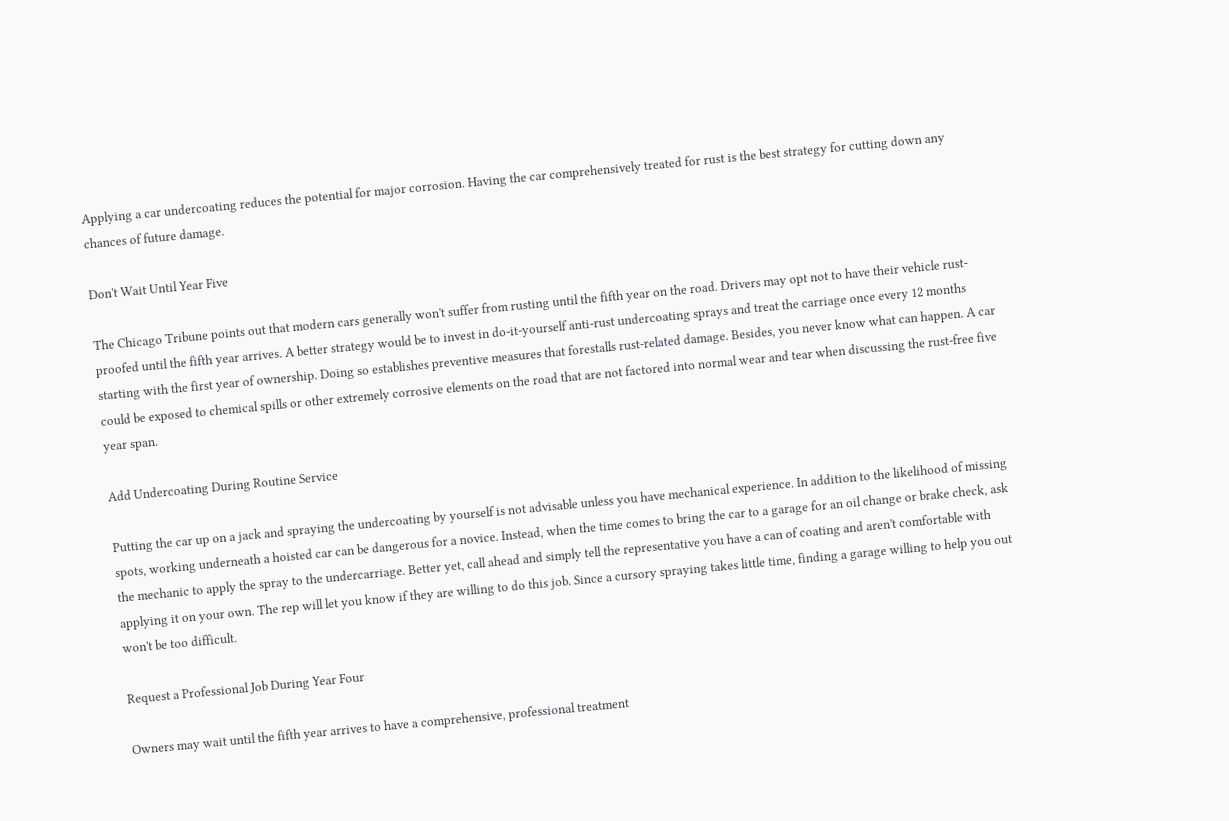Applying a car undercoating reduces the potential for major corrosion. Having the car comprehensively treated for rust is the best strategy for cutting down any chances of future damage.

Don't Wait Until Year Five

The Chicago Tribune points out that modern cars generally won't suffer from rusting until the fifth year on the road. Drivers may opt not to have their vehicle rust-proofed until the fifth year arrives. A better strategy would be to invest in do-it-yourself anti-rust undercoating sprays and treat the carriage once every 12 months starting with the first year of ownership. Doing so establishes preventive measures that forestalls rust-related damage. Besides, you never know what can happen. A car could be exposed to chemical spills or other extremely corrosive elements on the road that are not factored into normal wear and tear when discussing the rust-free five year span.

Add Undercoating During Routine Service

Putting the car up on a jack and spraying the undercoating by yourself is not advisable unless you have mechanical experience. In addition to the likelihood of missing spots, working underneath a hoisted car can be dangerous for a novice. Instead, when the time comes to bring the car to a garage for an oil change or brake check, ask the mechanic to apply the spray to the undercarriage. Better yet, call ahead and simply tell the representative you have a can of coating and aren't comfortable with applying it on your own. The rep will let you know if they are willing to do this job. Since a cursory spraying takes little time, finding a garage willing to help you out won't be too difficult.

Request a Professional Job During Year Four

Owners may wait until the fifth year arrives to have a comprehensive, professional treatment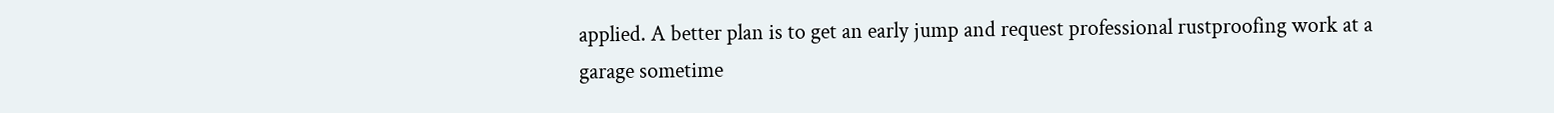applied. A better plan is to get an early jump and request professional rustproofing work at a garage sometime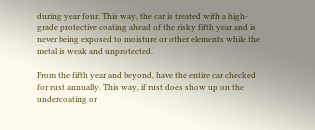during year four. This way, the car is treated with a high-grade protective coating ahead of the risky fifth year and is never being exposed to moisture or other elements while the metal is weak and unprotected.

From the fifth year and beyond, have the entire car checked for rust annually. This way, if rust does show up on the undercoating or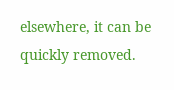elsewhere, it can be quickly removed.